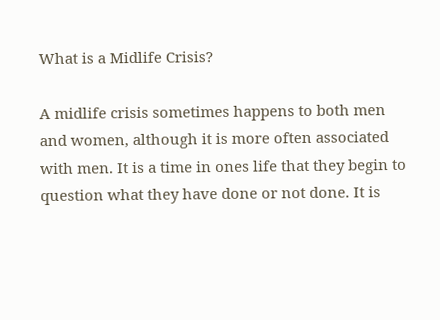What is a Midlife Crisis?

A midlife crisis sometimes happens to both men and women, although it is more often associated with men. It is a time in ones life that they begin to question what they have done or not done. It is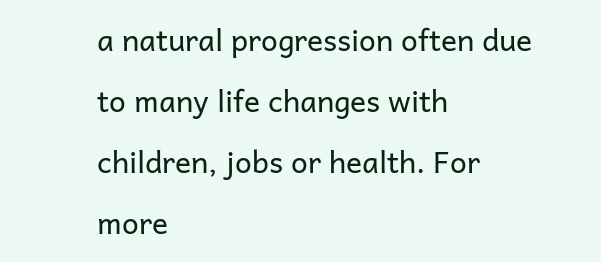a natural progression often due to many life changes with children, jobs or health. For more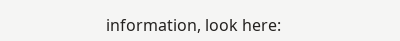information, look here: